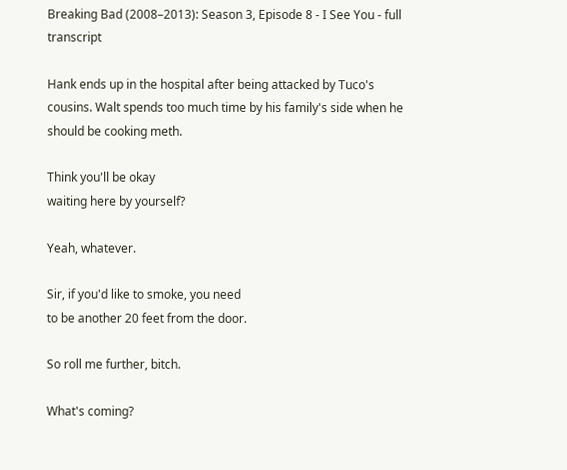Breaking Bad (2008–2013): Season 3, Episode 8 - I See You - full transcript

Hank ends up in the hospital after being attacked by Tuco's cousins. Walt spends too much time by his family's side when he should be cooking meth.

Think you'll be okay
waiting here by yourself?

Yeah, whatever.

Sir, if you'd like to smoke, you need
to be another 20 feet from the door.

So roll me further, bitch.

What's coming?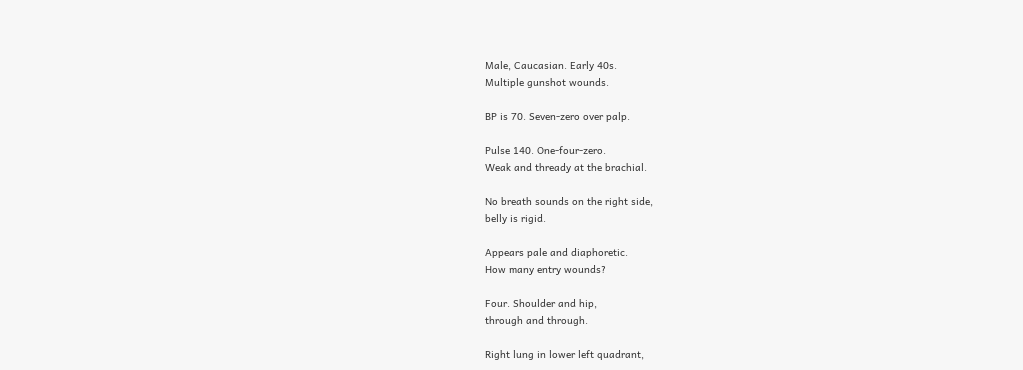Male, Caucasian. Early 40s.
Multiple gunshot wounds.

BP is 70. Seven-zero over palp.

Pulse 140. One-four-zero.
Weak and thready at the brachial.

No breath sounds on the right side,
belly is rigid.

Appears pale and diaphoretic.
How many entry wounds?

Four. Shoulder and hip,
through and through.

Right lung in lower left quadrant,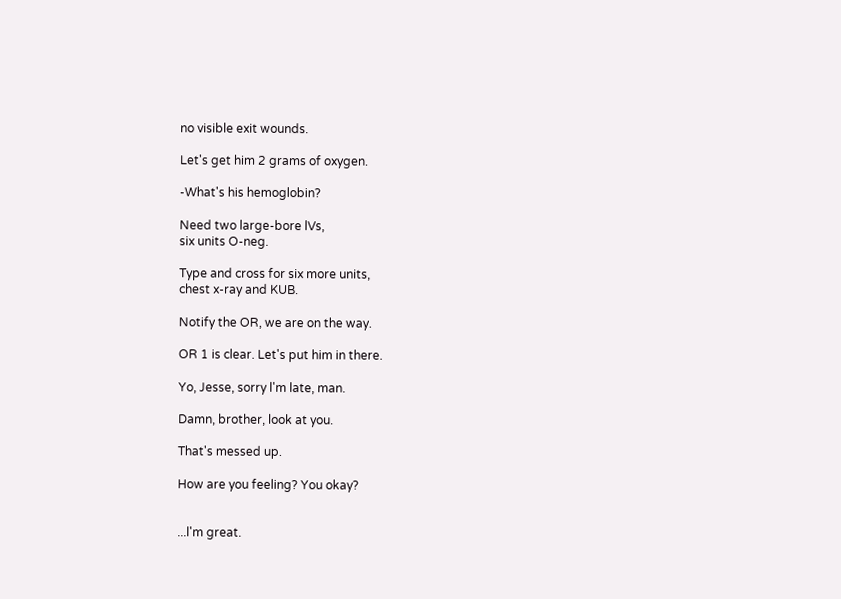no visible exit wounds.

Let's get him 2 grams of oxygen.

-What's his hemoglobin?

Need two large-bore lVs,
six units O-neg.

Type and cross for six more units,
chest x-ray and KUB.

Notify the OR, we are on the way.

OR 1 is clear. Let's put him in there.

Yo, Jesse, sorry l'm late, man.

Damn, brother, look at you.

That's messed up.

How are you feeling? You okay?


...l'm great.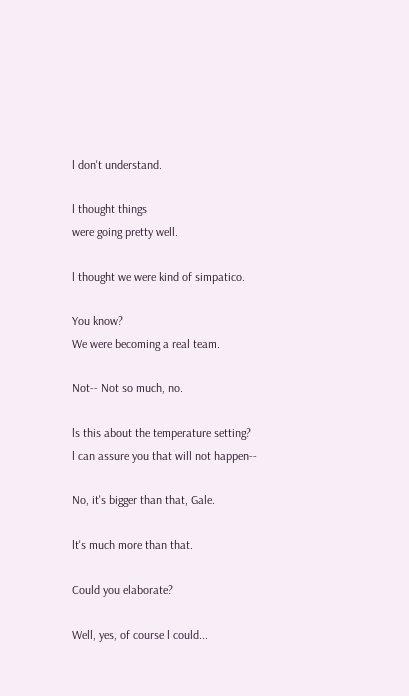l don't understand.

l thought things
were going pretty well.

l thought we were kind of simpatico.

You know?
We were becoming a real team.

Not-- Not so much, no.

ls this about the temperature setting?
l can assure you that will not happen--

No, it's bigger than that, Gale.

lt's much more than that.

Could you elaborate?

Well, yes, of course l could...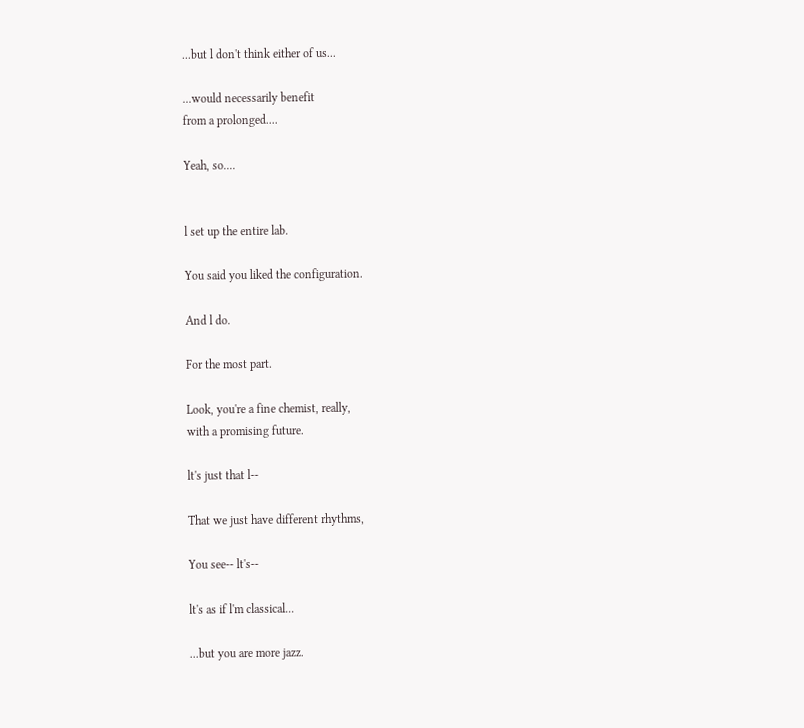...but l don't think either of us...

...would necessarily benefit
from a prolonged....

Yeah, so....


l set up the entire lab.

You said you liked the configuration.

And l do.

For the most part.

Look, you're a fine chemist, really,
with a promising future.

lt's just that l--

That we just have different rhythms,

You see-- lt's--

lt's as if l'm classical...

...but you are more jazz.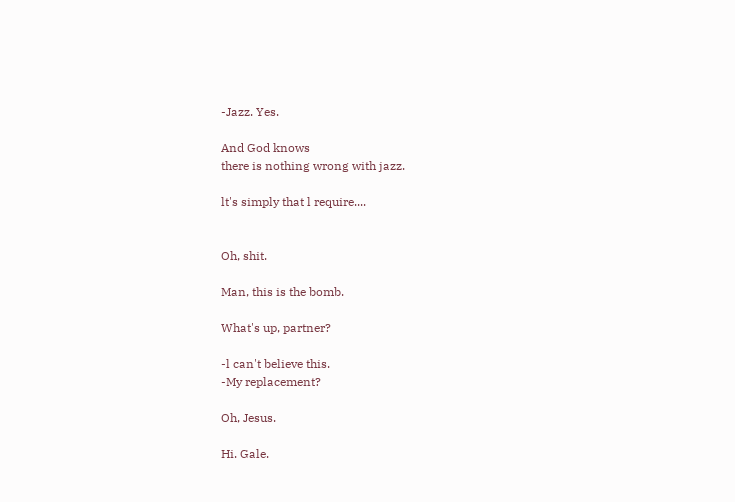-Jazz. Yes.

And God knows
there is nothing wrong with jazz.

lt's simply that l require....


Oh, shit.

Man, this is the bomb.

What's up, partner?

-l can't believe this.
-My replacement?

Oh, Jesus.

Hi. Gale.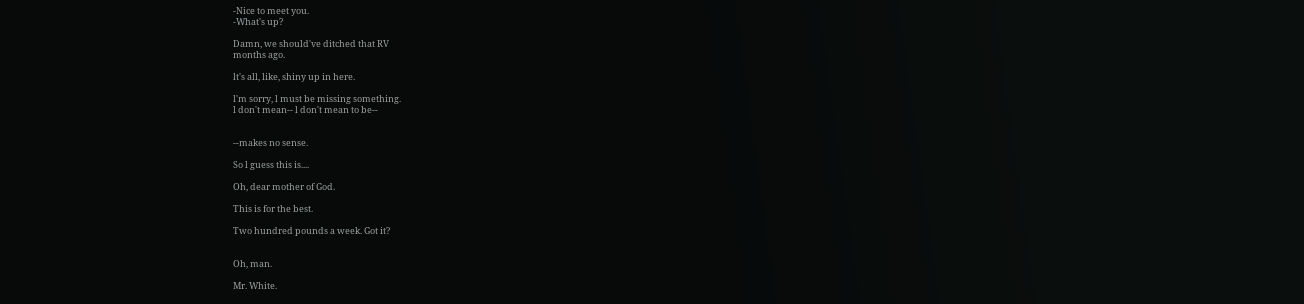-Nice to meet you.
-What's up?

Damn, we should've ditched that RV
months ago.

lt's all, like, shiny up in here.

l'm sorry, l must be missing something.
l don't mean-- l don't mean to be--


--makes no sense.

So l guess this is....

Oh, dear mother of God.

This is for the best.

Two hundred pounds a week. Got it?


Oh, man.

Mr. White.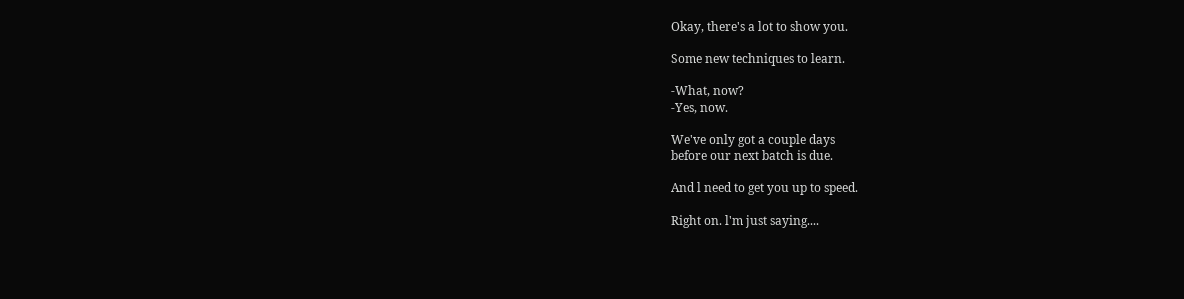Okay, there's a lot to show you.

Some new techniques to learn.

-What, now?
-Yes, now.

We've only got a couple days
before our next batch is due.

And l need to get you up to speed.

Right on. l'm just saying....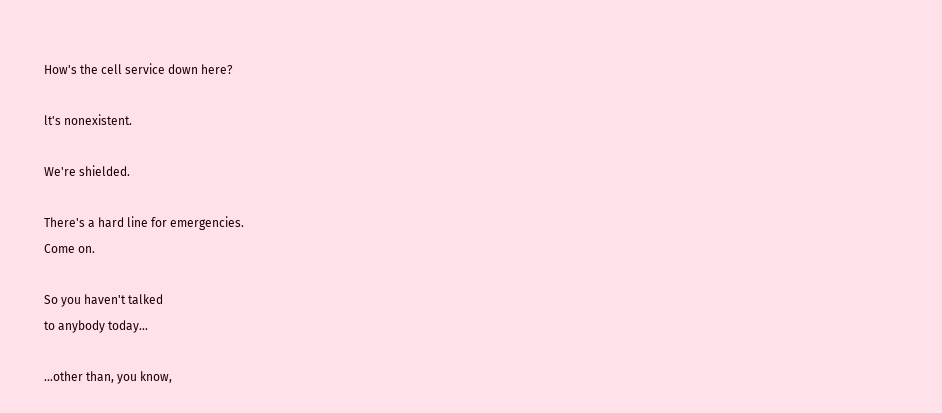How's the cell service down here?

lt's nonexistent.

We're shielded.

There's a hard line for emergencies.
Come on.

So you haven't talked
to anybody today...

...other than, you know,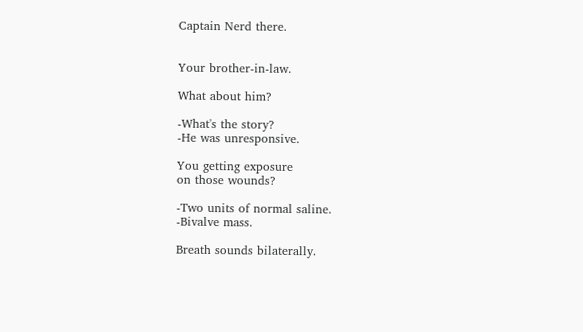Captain Nerd there.


Your brother-in-law.

What about him?

-What's the story?
-He was unresponsive.

You getting exposure
on those wounds?

-Two units of normal saline.
-Bivalve mass.

Breath sounds bilaterally.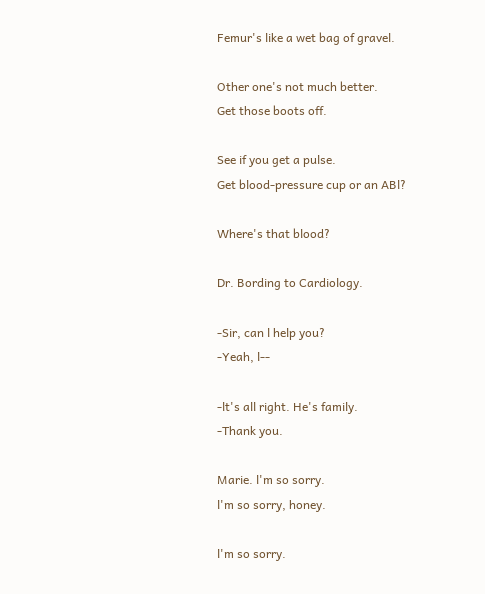Femur's like a wet bag of gravel.

Other one's not much better.
Get those boots off.

See if you get a pulse.
Get blood-pressure cup or an ABl?

Where's that blood?

Dr. Bording to Cardiology.

-Sir, can l help you?
-Yeah, l--

-lt's all right. He's family.
-Thank you.

Marie. l'm so sorry.
l'm so sorry, honey.

l'm so sorry.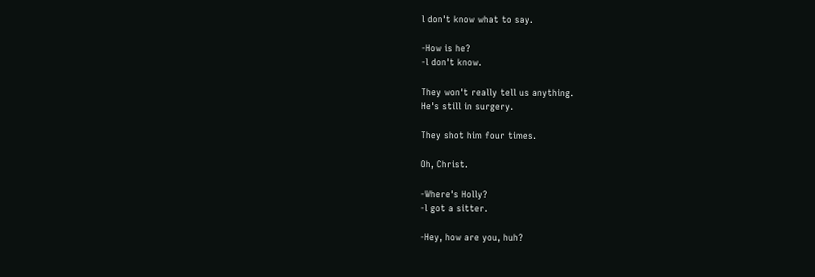l don't know what to say.

-How is he?
-l don't know.

They won't really tell us anything.
He's still in surgery.

They shot him four times.

Oh, Christ.

-Where's Holly?
-l got a sitter.

-Hey, how are you, huh?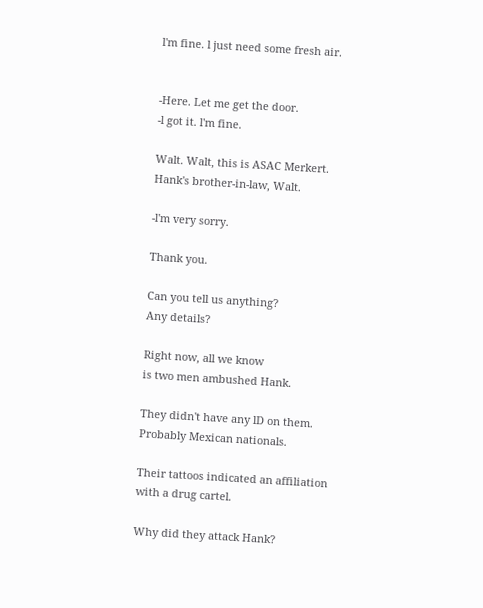l'm fine. l just need some fresh air.


-Here. Let me get the door.
-l got it. l'm fine.

Walt. Walt, this is ASAC Merkert.
Hank's brother-in-law, Walt.

-l'm very sorry.

Thank you.

Can you tell us anything?
Any details?

Right now, all we know
is two men ambushed Hank.

They didn't have any lD on them.
Probably Mexican nationals.

Their tattoos indicated an affiliation
with a drug cartel.

Why did they attack Hank?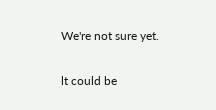We're not sure yet.

lt could be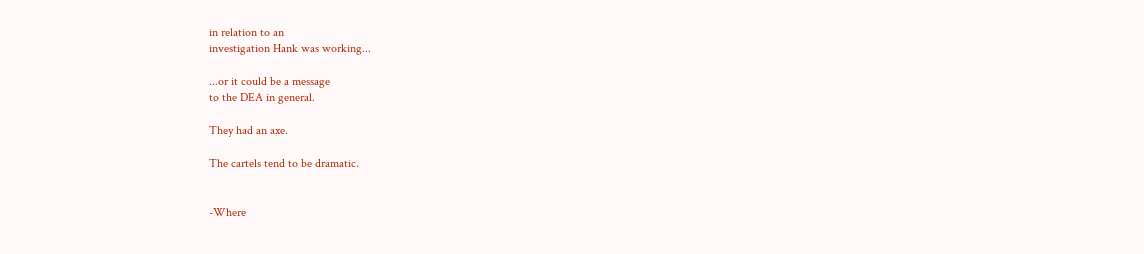in relation to an
investigation Hank was working...

...or it could be a message
to the DEA in general.

They had an axe.

The cartels tend to be dramatic.


-Where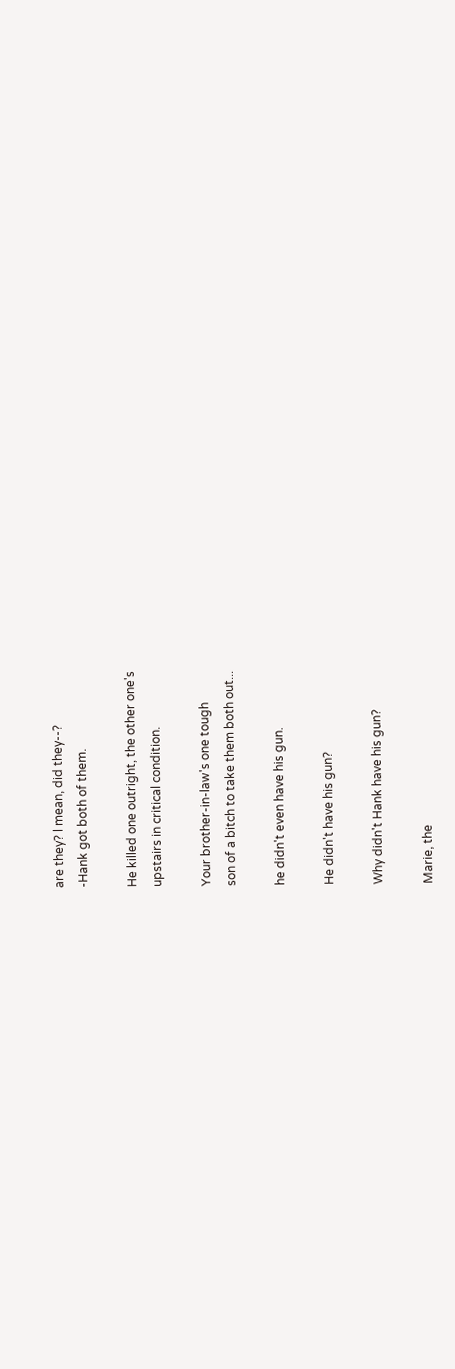are they? l mean, did they--?
-Hank got both of them.

He killed one outright, the other one's
upstairs in critical condition.

Your brother-in-law's one tough
son of a bitch to take them both out...

he didn't even have his gun.

He didn't have his gun?

Why didn't Hank have his gun?

Marie, the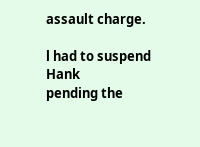assault charge.

l had to suspend Hank
pending the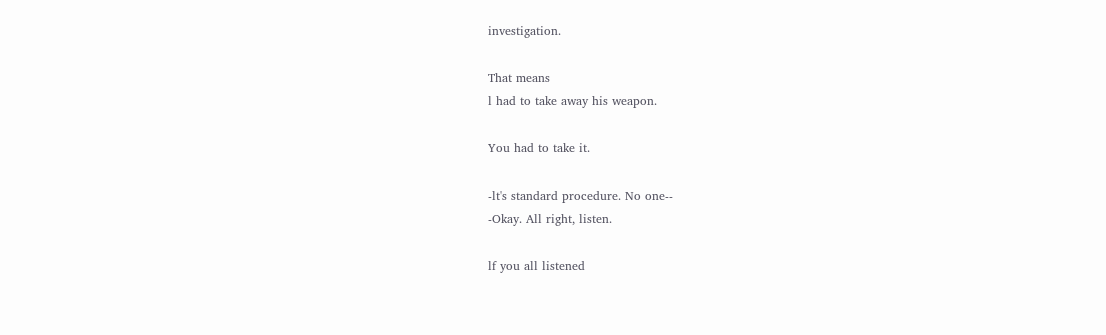investigation.

That means
l had to take away his weapon.

You had to take it.

-lt's standard procedure. No one--
-Okay. All right, listen.

lf you all listened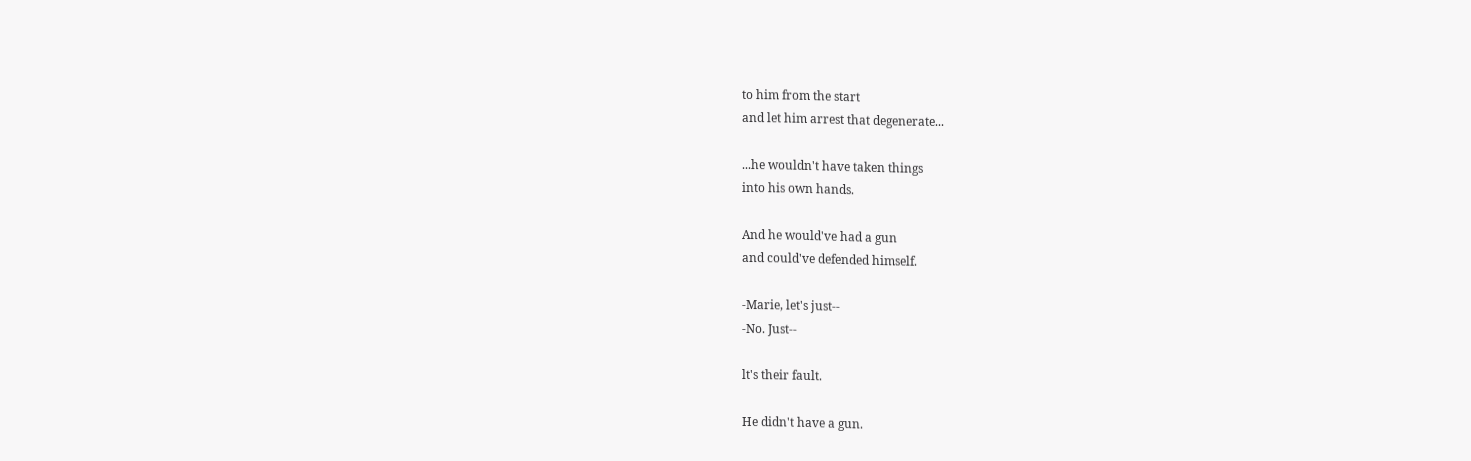to him from the start
and let him arrest that degenerate...

...he wouldn't have taken things
into his own hands.

And he would've had a gun
and could've defended himself.

-Marie, let's just--
-No. Just--

lt's their fault.

He didn't have a gun.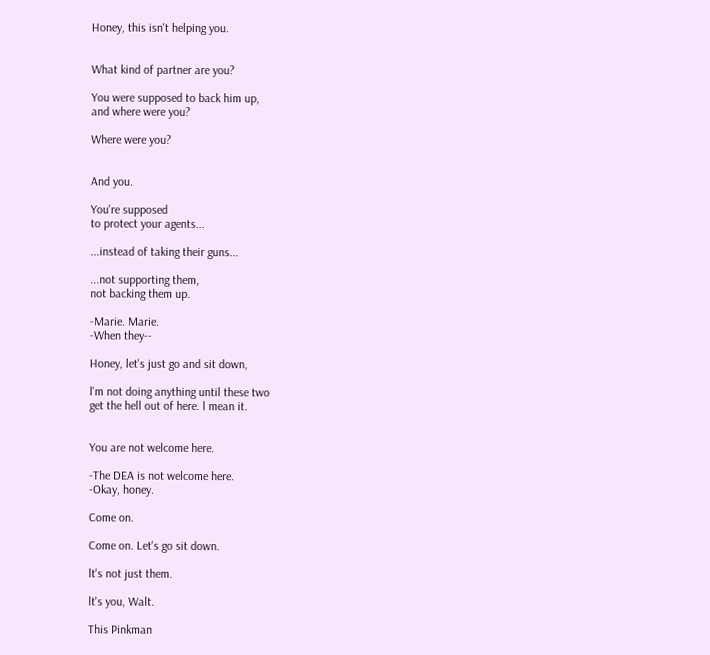Honey, this isn't helping you.


What kind of partner are you?

You were supposed to back him up,
and where were you?

Where were you?


And you.

You're supposed
to protect your agents...

...instead of taking their guns...

...not supporting them,
not backing them up.

-Marie. Marie.
-When they--

Honey, let's just go and sit down,

l'm not doing anything until these two
get the hell out of here. l mean it.


You are not welcome here.

-The DEA is not welcome here.
-Okay, honey.

Come on.

Come on. Let's go sit down.

lt's not just them.

lt's you, Walt.

This Pinkman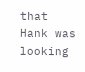that Hank was looking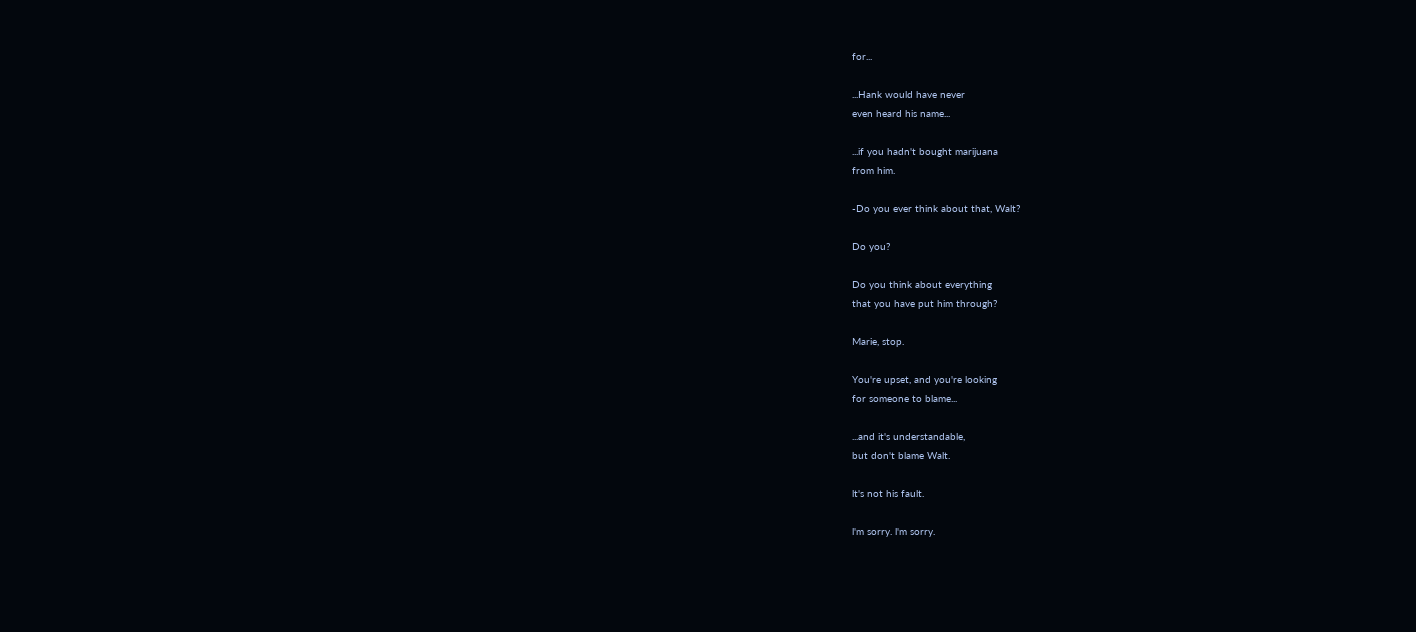for...

...Hank would have never
even heard his name...

...if you hadn't bought marijuana
from him.

-Do you ever think about that, Walt?

Do you?

Do you think about everything
that you have put him through?

Marie, stop.

You're upset, and you're looking
for someone to blame...

...and it's understandable,
but don't blame Walt.

lt's not his fault.

l'm sorry. l'm sorry.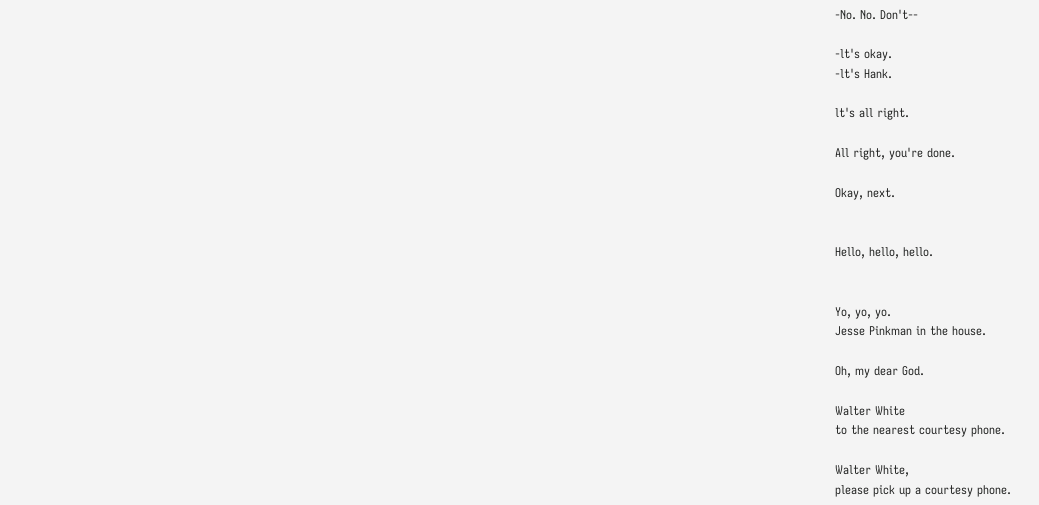-No. No. Don't--

-lt's okay.
-lt's Hank.

lt's all right.

All right, you're done.

Okay, next.


Hello, hello, hello.


Yo, yo, yo.
Jesse Pinkman in the house.

Oh, my dear God.

Walter White
to the nearest courtesy phone.

Walter White,
please pick up a courtesy phone.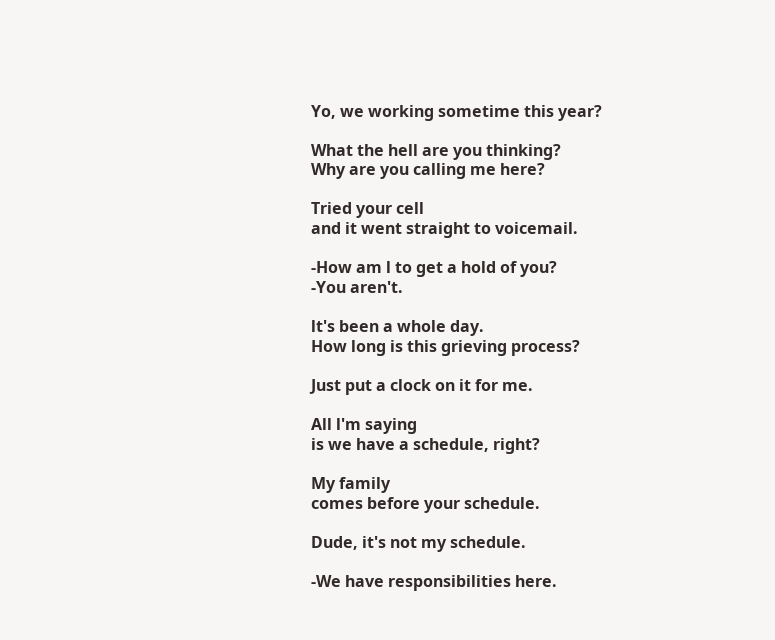Yo, we working sometime this year?

What the hell are you thinking?
Why are you calling me here?

Tried your cell
and it went straight to voicemail.

-How am l to get a hold of you?
-You aren't.

lt's been a whole day.
How long is this grieving process?

Just put a clock on it for me.

All l'm saying
is we have a schedule, right?

My family
comes before your schedule.

Dude, it's not my schedule.

-We have responsibilities here.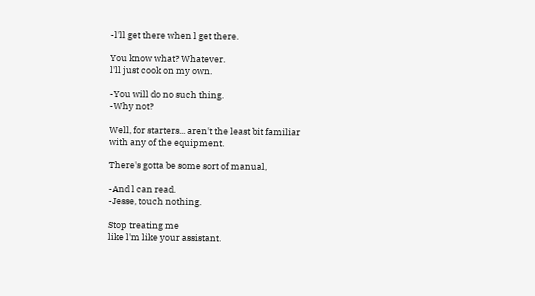-l'll get there when l get there.

You know what? Whatever.
l'll just cook on my own.

-You will do no such thing.
-Why not?

Well, for starters... aren't the least bit familiar
with any of the equipment.

There's gotta be some sort of manual,

-And l can read.
-Jesse, touch nothing.

Stop treating me
like l'm like your assistant.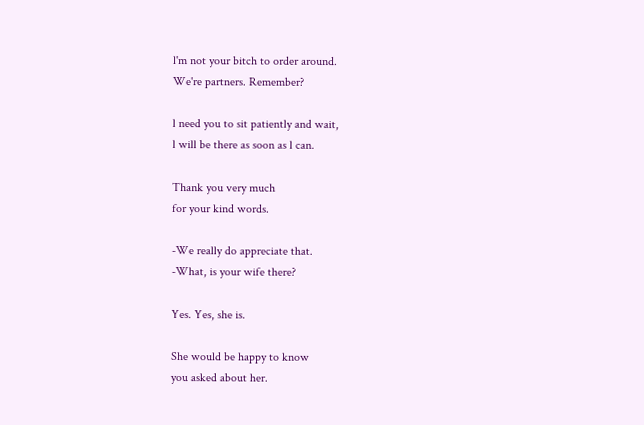l'm not your bitch to order around.
We're partners. Remember?

l need you to sit patiently and wait,
l will be there as soon as l can.

Thank you very much
for your kind words.

-We really do appreciate that.
-What, is your wife there?

Yes. Yes, she is.

She would be happy to know
you asked about her.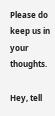Please do keep us in your thoughts.

Hey, tell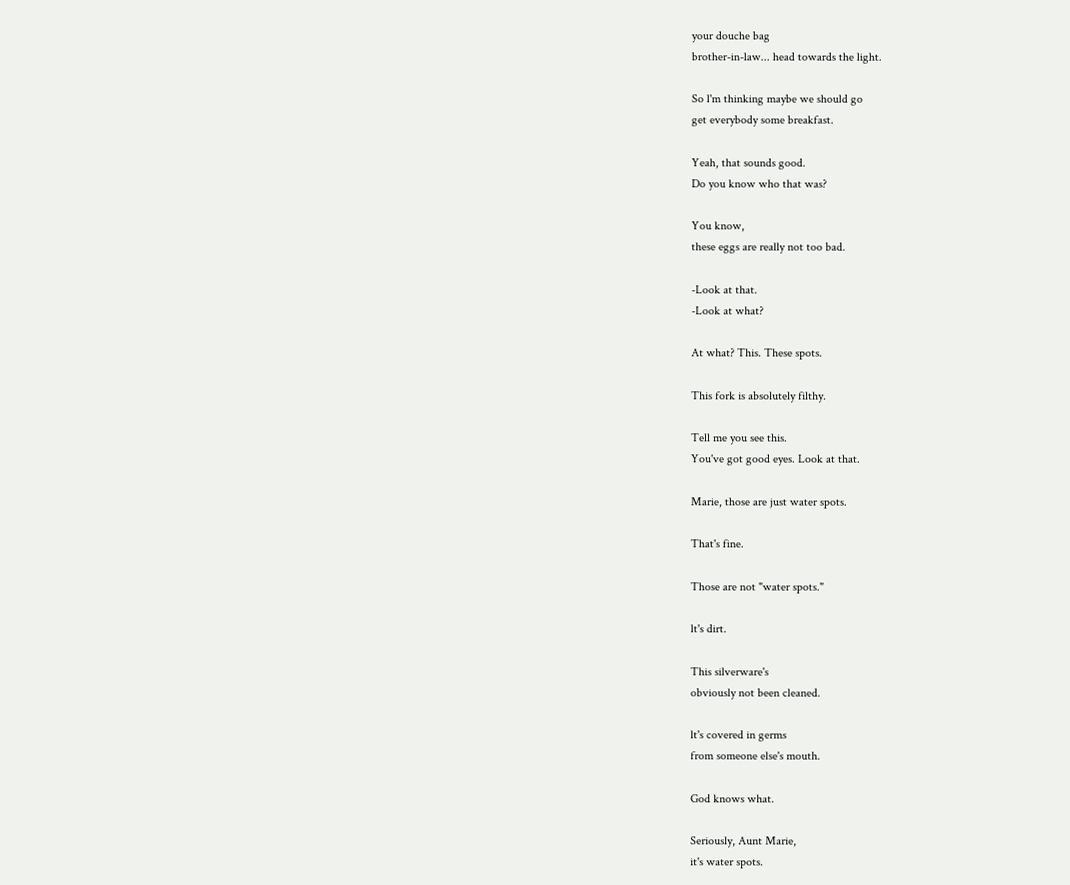your douche bag
brother-in-law... head towards the light.

So l'm thinking maybe we should go
get everybody some breakfast.

Yeah, that sounds good.
Do you know who that was?

You know,
these eggs are really not too bad.

-Look at that.
-Look at what?

At what? This. These spots.

This fork is absolutely filthy.

Tell me you see this.
You've got good eyes. Look at that.

Marie, those are just water spots.

That's fine.

Those are not "water spots."

lt's dirt.

This silverware's
obviously not been cleaned.

lt's covered in germs
from someone else's mouth.

God knows what.

Seriously, Aunt Marie,
it's water spots.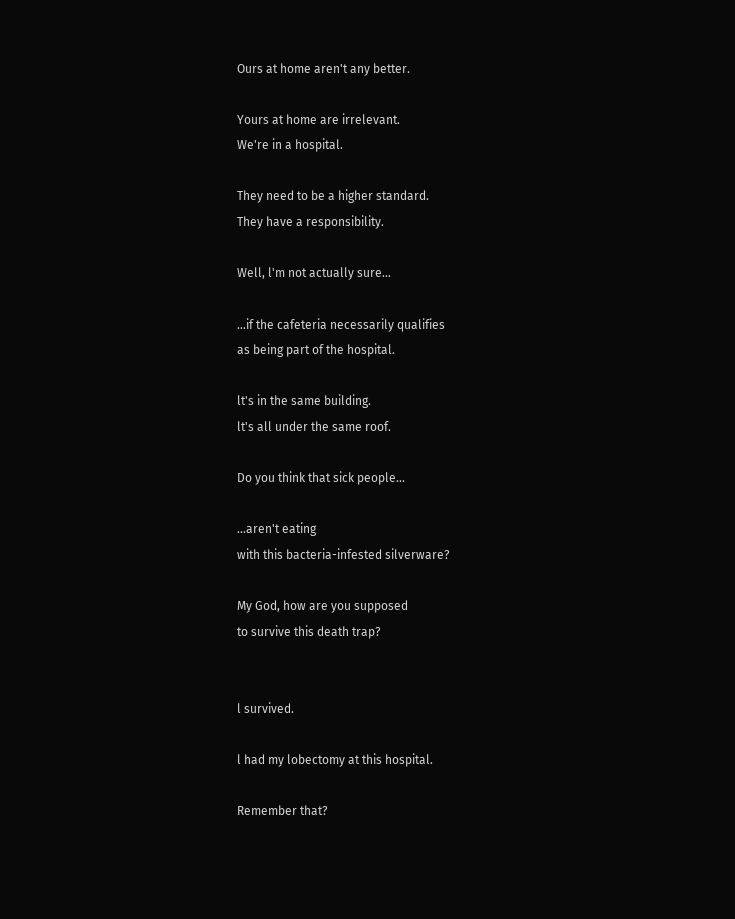Ours at home aren't any better.

Yours at home are irrelevant.
We're in a hospital.

They need to be a higher standard.
They have a responsibility.

Well, l'm not actually sure...

...if the cafeteria necessarily qualifies
as being part of the hospital.

lt's in the same building.
lt's all under the same roof.

Do you think that sick people...

...aren't eating
with this bacteria-infested silverware?

My God, how are you supposed
to survive this death trap?


l survived.

l had my lobectomy at this hospital.

Remember that?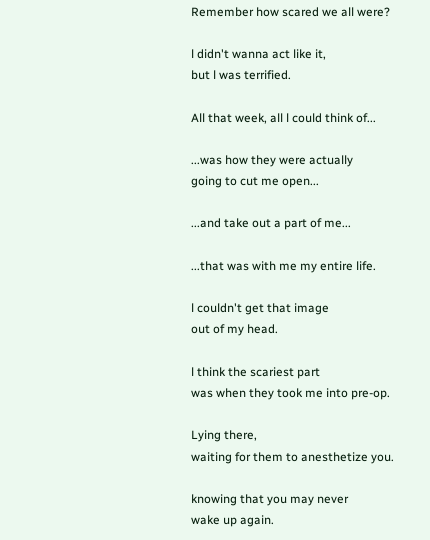Remember how scared we all were?

l didn't wanna act like it,
but l was terrified.

All that week, all l could think of...

...was how they were actually
going to cut me open...

...and take out a part of me...

...that was with me my entire life.

l couldn't get that image
out of my head.

l think the scariest part
was when they took me into pre-op.

Lying there,
waiting for them to anesthetize you.

knowing that you may never
wake up again.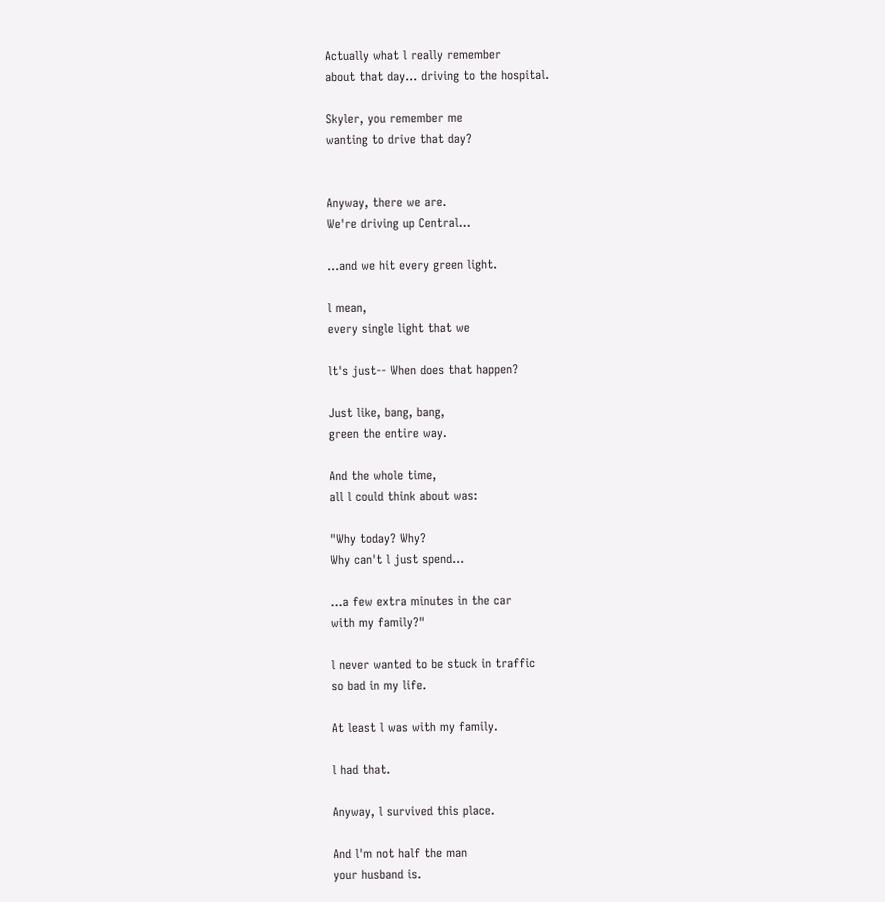Actually what l really remember
about that day... driving to the hospital.

Skyler, you remember me
wanting to drive that day?


Anyway, there we are.
We're driving up Central...

...and we hit every green light.

l mean,
every single light that we

lt's just-- When does that happen?

Just like, bang, bang,
green the entire way.

And the whole time,
all l could think about was:

"Why today? Why?
Why can't l just spend...

...a few extra minutes in the car
with my family?"

l never wanted to be stuck in traffic
so bad in my life.

At least l was with my family.

l had that.

Anyway, l survived this place.

And l'm not half the man
your husband is.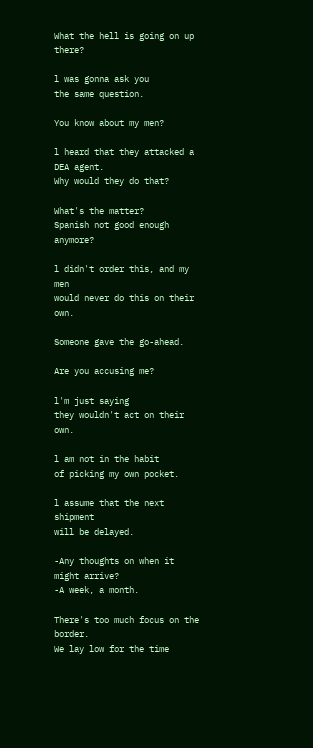What the hell is going on up there?

l was gonna ask you
the same question.

You know about my men?

l heard that they attacked a DEA agent.
Why would they do that?

What's the matter?
Spanish not good enough anymore?

l didn't order this, and my men
would never do this on their own.

Someone gave the go-ahead.

Are you accusing me?

l'm just saying
they wouldn't act on their own.

l am not in the habit
of picking my own pocket.

l assume that the next shipment
will be delayed.

-Any thoughts on when it might arrive?
-A week, a month.

There's too much focus on the border.
We lay low for the time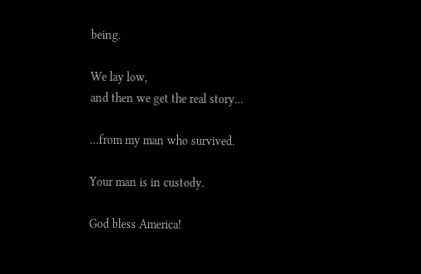being.

We lay low,
and then we get the real story...

...from my man who survived.

Your man is in custody.

God bless America!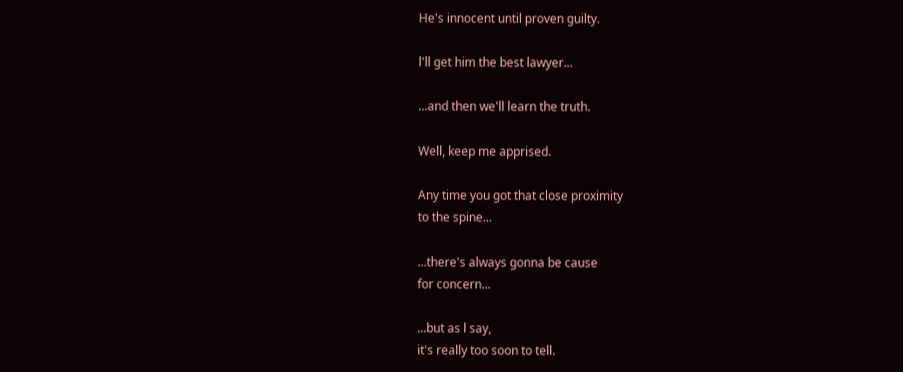He's innocent until proven guilty.

l'll get him the best lawyer...

...and then we'll learn the truth.

Well, keep me apprised.

Any time you got that close proximity
to the spine...

...there's always gonna be cause
for concern...

...but as l say,
it's really too soon to tell.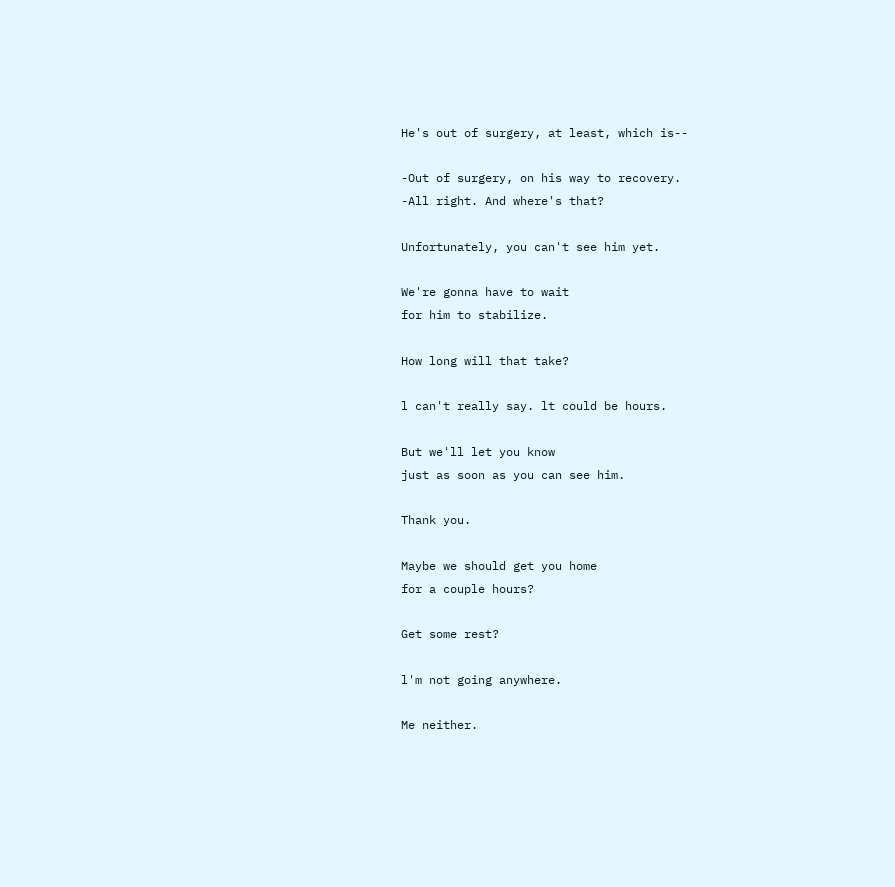He's out of surgery, at least, which is--

-Out of surgery, on his way to recovery.
-All right. And where's that?

Unfortunately, you can't see him yet.

We're gonna have to wait
for him to stabilize.

How long will that take?

l can't really say. lt could be hours.

But we'll let you know
just as soon as you can see him.

Thank you.

Maybe we should get you home
for a couple hours?

Get some rest?

l'm not going anywhere.

Me neither.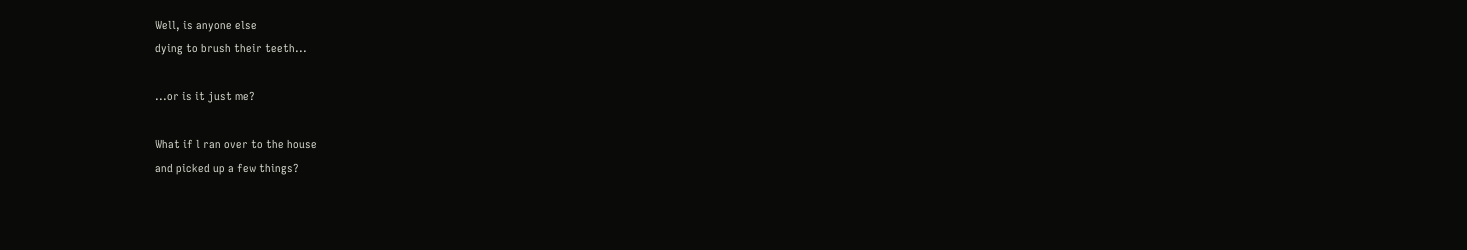Well, is anyone else
dying to brush their teeth...

...or is it just me?

What if l ran over to the house
and picked up a few things?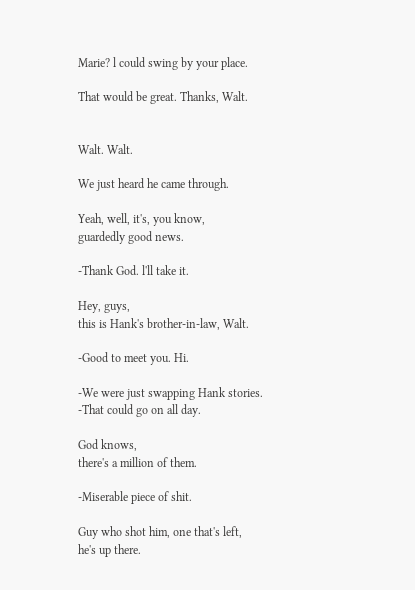Marie? l could swing by your place.

That would be great. Thanks, Walt.


Walt. Walt.

We just heard he came through.

Yeah, well, it's, you know,
guardedly good news.

-Thank God. l'll take it.

Hey, guys,
this is Hank's brother-in-law, Walt.

-Good to meet you. Hi.

-We were just swapping Hank stories.
-That could go on all day.

God knows,
there's a million of them.

-Miserable piece of shit.

Guy who shot him, one that's left,
he's up there.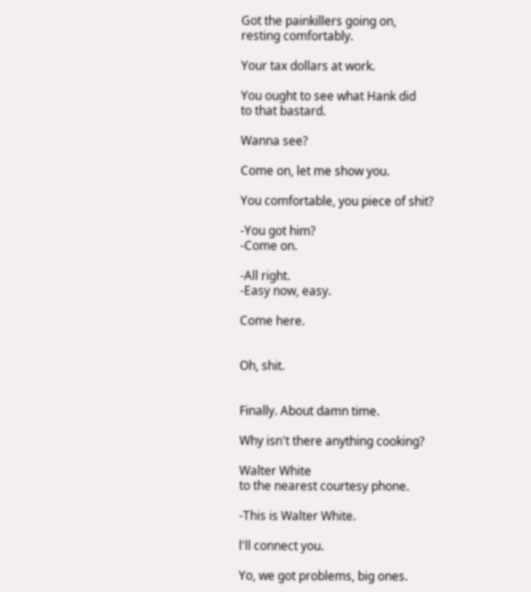Got the painkillers going on,
resting comfortably.

Your tax dollars at work.

You ought to see what Hank did
to that bastard.

Wanna see?

Come on, let me show you.

You comfortable, you piece of shit?

-You got him?
-Come on.

-All right.
-Easy now, easy.

Come here.


Oh, shit.


Finally. About damn time.

Why isn't there anything cooking?

Walter White
to the nearest courtesy phone.

-This is Walter White.

l'll connect you.

Yo, we got problems, big ones.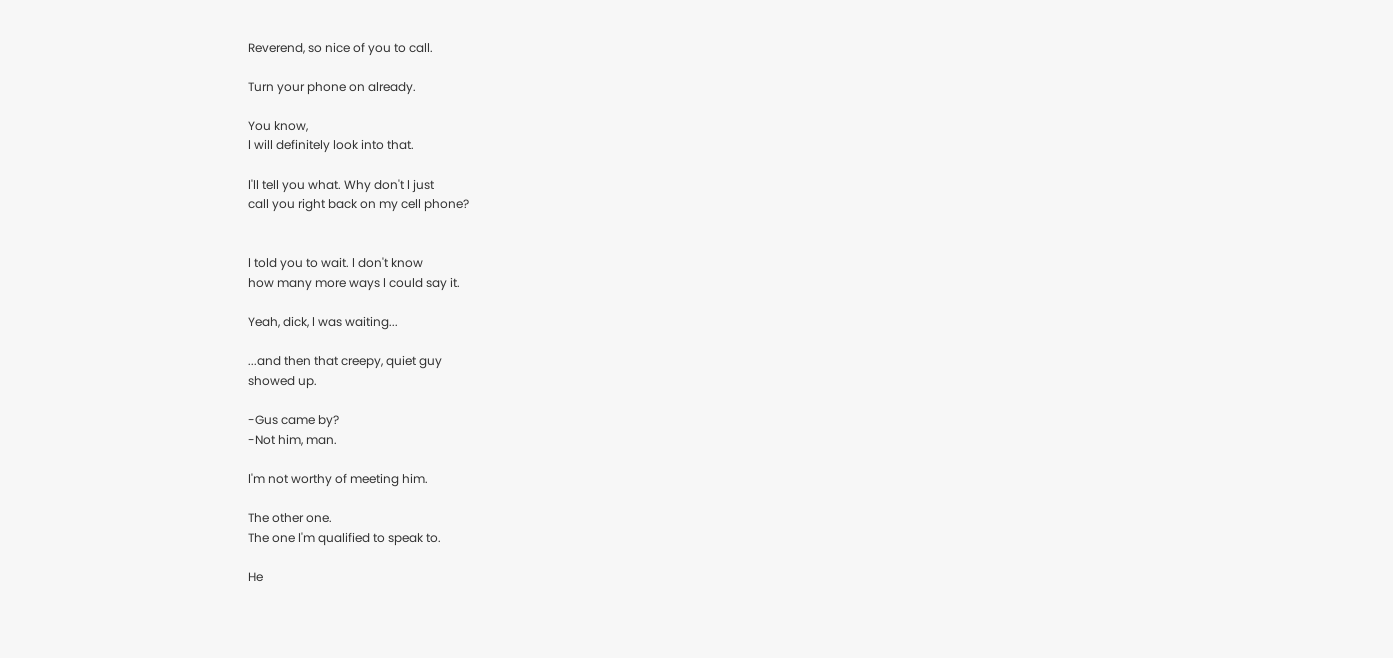Reverend, so nice of you to call.

Turn your phone on already.

You know,
l will definitely look into that.

l'll tell you what. Why don't l just
call you right back on my cell phone?


l told you to wait. l don't know
how many more ways l could say it.

Yeah, dick, l was waiting...

...and then that creepy, quiet guy
showed up.

-Gus came by?
-Not him, man.

l'm not worthy of meeting him.

The other one.
The one l'm qualified to speak to.

He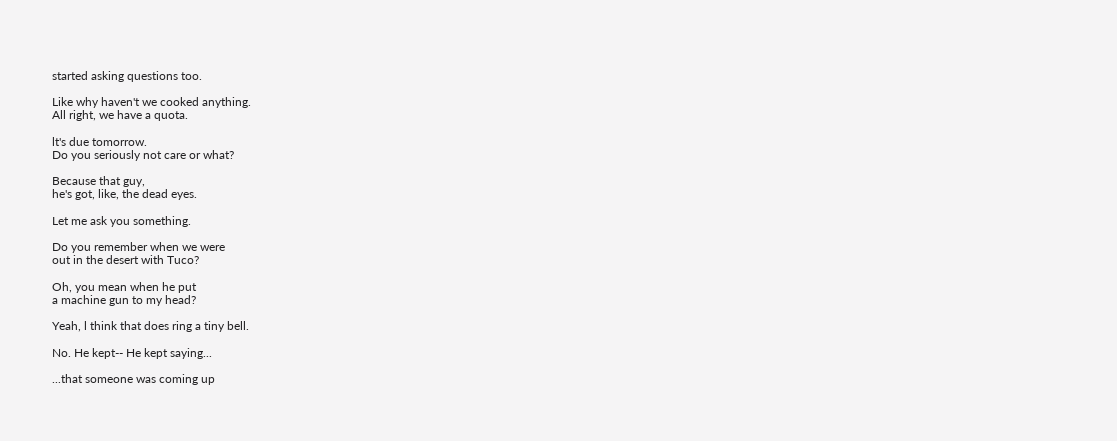started asking questions too.

Like why haven't we cooked anything.
All right, we have a quota.

lt's due tomorrow.
Do you seriously not care or what?

Because that guy,
he's got, like, the dead eyes.

Let me ask you something.

Do you remember when we were
out in the desert with Tuco?

Oh, you mean when he put
a machine gun to my head?

Yeah, l think that does ring a tiny bell.

No. He kept-- He kept saying...

...that someone was coming up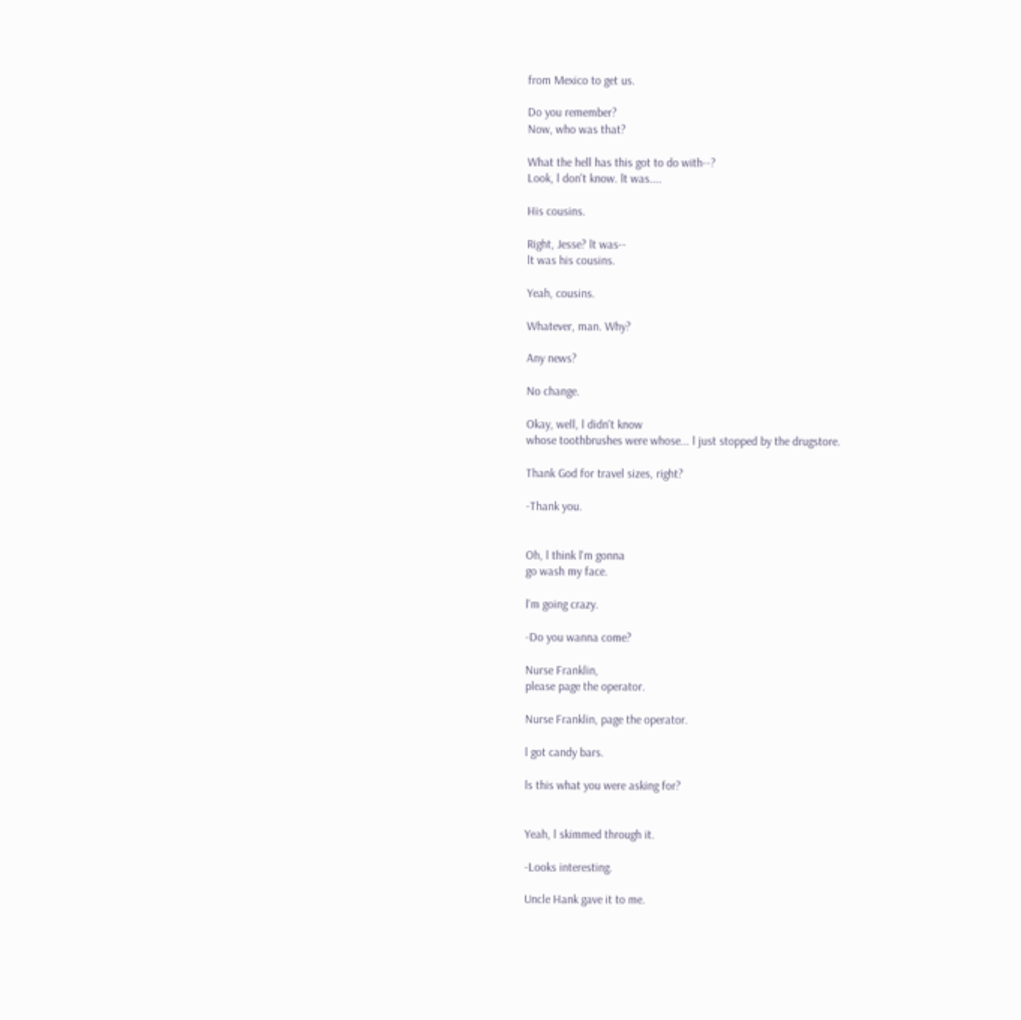from Mexico to get us.

Do you remember?
Now, who was that?

What the hell has this got to do with--?
Look, l don't know. lt was....

His cousins.

Right, Jesse? lt was--
lt was his cousins.

Yeah, cousins.

Whatever, man. Why?

Any news?

No change.

Okay, well, l didn't know
whose toothbrushes were whose... l just stopped by the drugstore.

Thank God for travel sizes, right?

-Thank you.


Oh, l think l'm gonna
go wash my face.

l'm going crazy.

-Do you wanna come?

Nurse Franklin,
please page the operator.

Nurse Franklin, page the operator.

l got candy bars.

ls this what you were asking for?


Yeah, l skimmed through it.

-Looks interesting.

Uncle Hank gave it to me.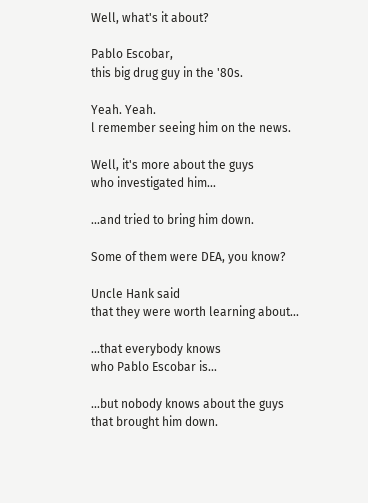Well, what's it about?

Pablo Escobar,
this big drug guy in the '80s.

Yeah. Yeah.
l remember seeing him on the news.

Well, it's more about the guys
who investigated him...

...and tried to bring him down.

Some of them were DEA, you know?

Uncle Hank said
that they were worth learning about...

...that everybody knows
who Pablo Escobar is...

...but nobody knows about the guys
that brought him down.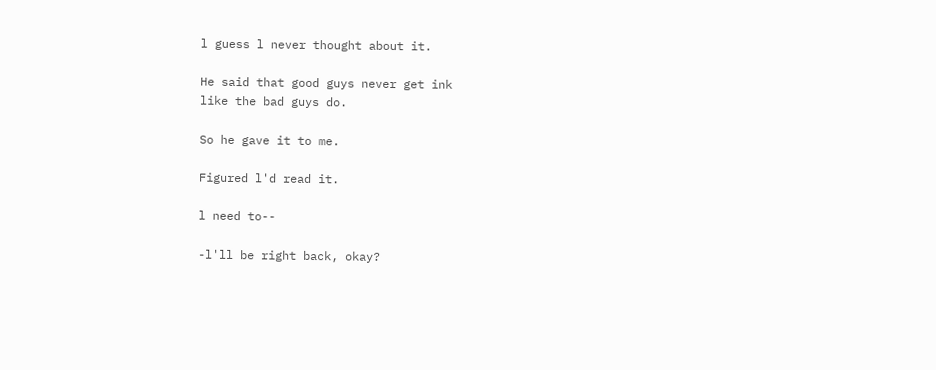l guess l never thought about it.

He said that good guys never get ink
like the bad guys do.

So he gave it to me.

Figured l'd read it.

l need to--

-l'll be right back, okay?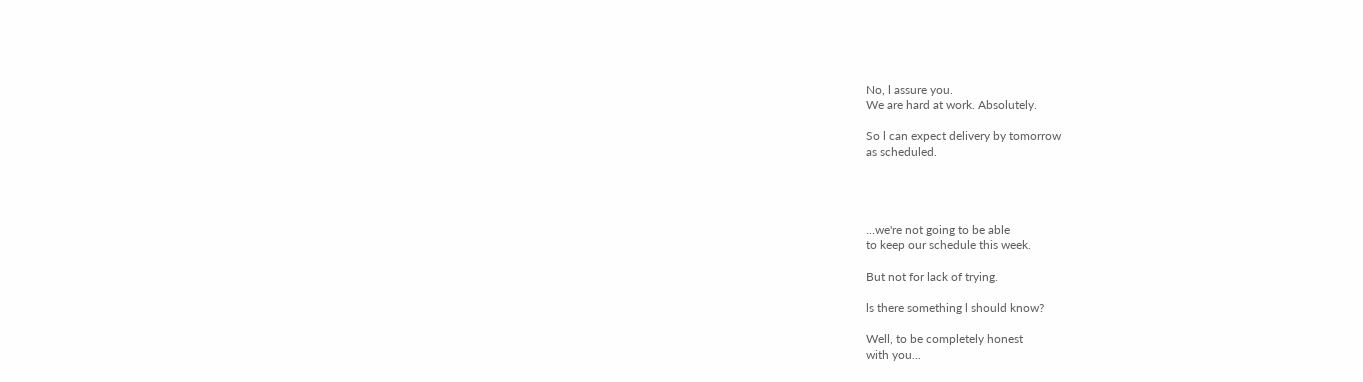No, l assure you.
We are hard at work. Absolutely.

So l can expect delivery by tomorrow
as scheduled.




...we're not going to be able
to keep our schedule this week.

But not for lack of trying.

ls there something l should know?

Well, to be completely honest
with you...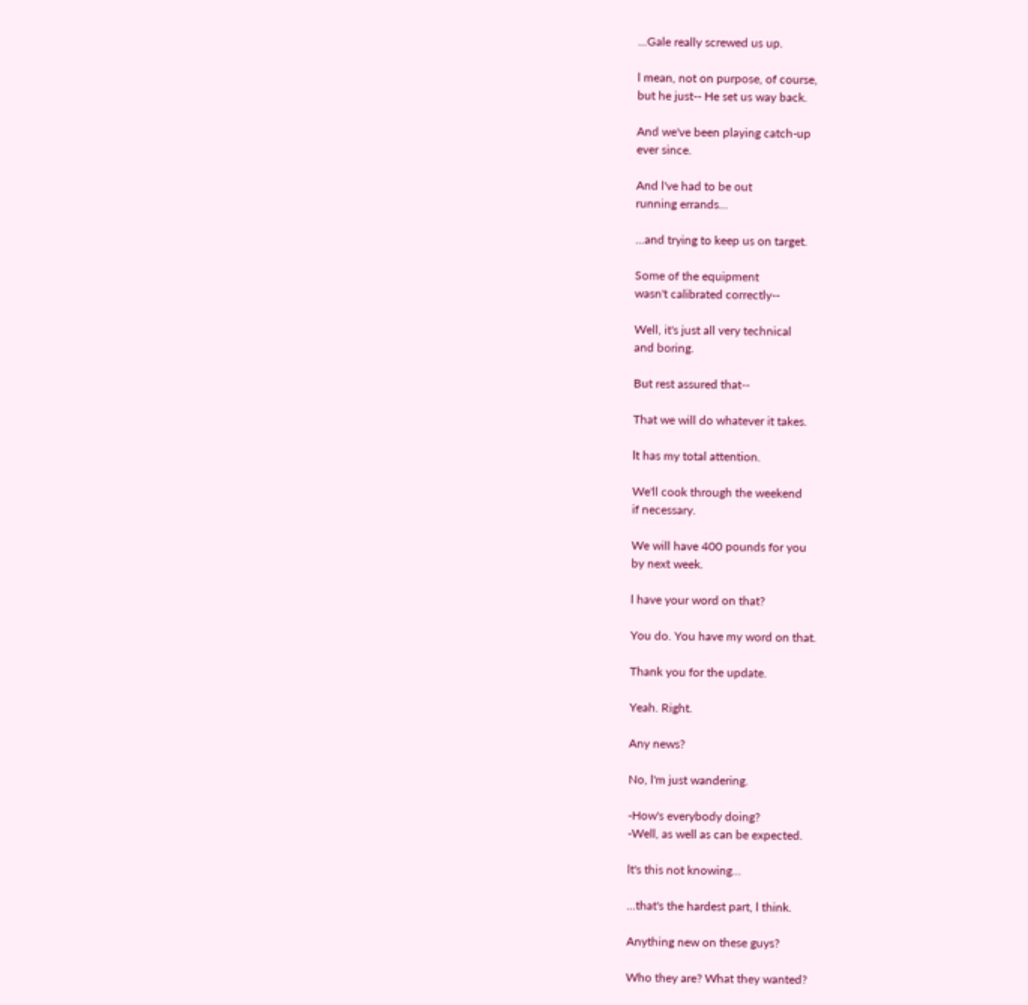...Gale really screwed us up.

l mean, not on purpose, of course,
but he just-- He set us way back.

And we've been playing catch-up
ever since.

And l've had to be out
running errands...

...and trying to keep us on target.

Some of the equipment
wasn't calibrated correctly--

Well, it's just all very technical
and boring.

But rest assured that--

That we will do whatever it takes.

lt has my total attention.

We'll cook through the weekend
if necessary.

We will have 400 pounds for you
by next week.

l have your word on that?

You do. You have my word on that.

Thank you for the update.

Yeah. Right.

Any news?

No, l'm just wandering.

-How's everybody doing?
-Well, as well as can be expected.

lt's this not knowing...

...that's the hardest part, l think.

Anything new on these guys?

Who they are? What they wanted?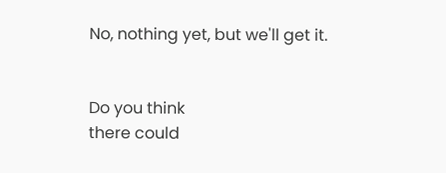No, nothing yet, but we'll get it.


Do you think
there could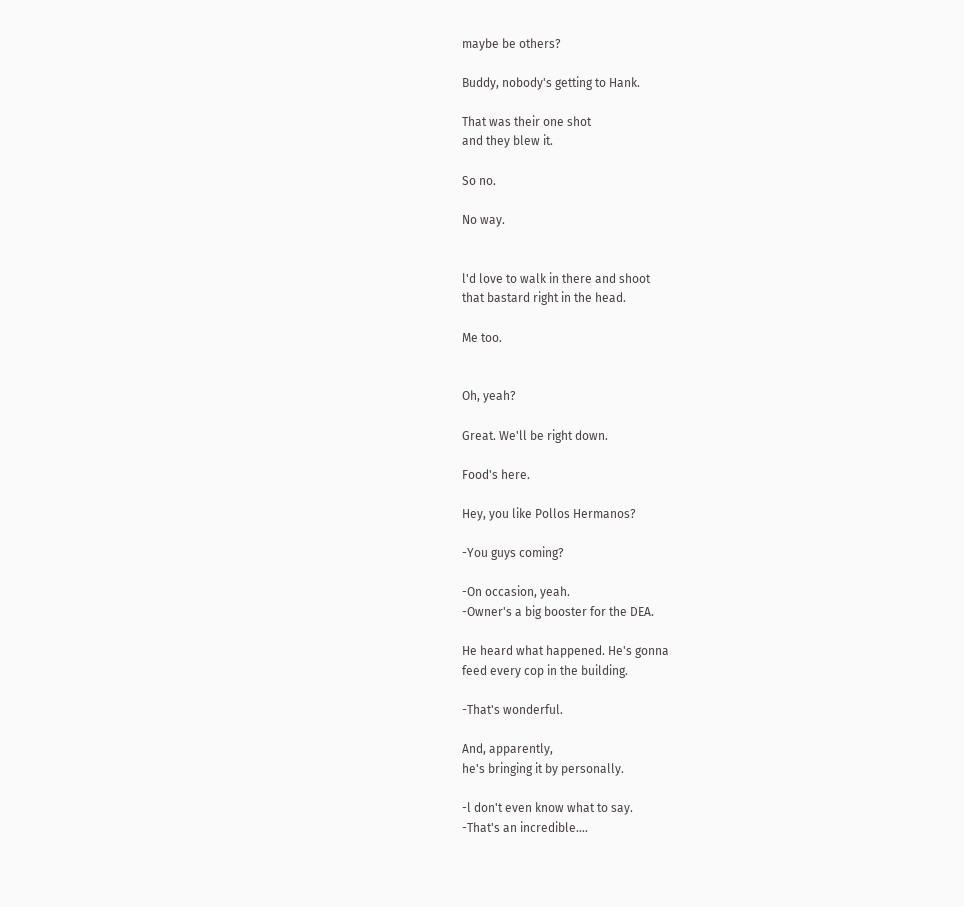maybe be others?

Buddy, nobody's getting to Hank.

That was their one shot
and they blew it.

So no.

No way.


l'd love to walk in there and shoot
that bastard right in the head.

Me too.


Oh, yeah?

Great. We'll be right down.

Food's here.

Hey, you like Pollos Hermanos?

-You guys coming?

-On occasion, yeah.
-Owner's a big booster for the DEA.

He heard what happened. He's gonna
feed every cop in the building.

-That's wonderful.

And, apparently,
he's bringing it by personally.

-l don't even know what to say.
-That's an incredible....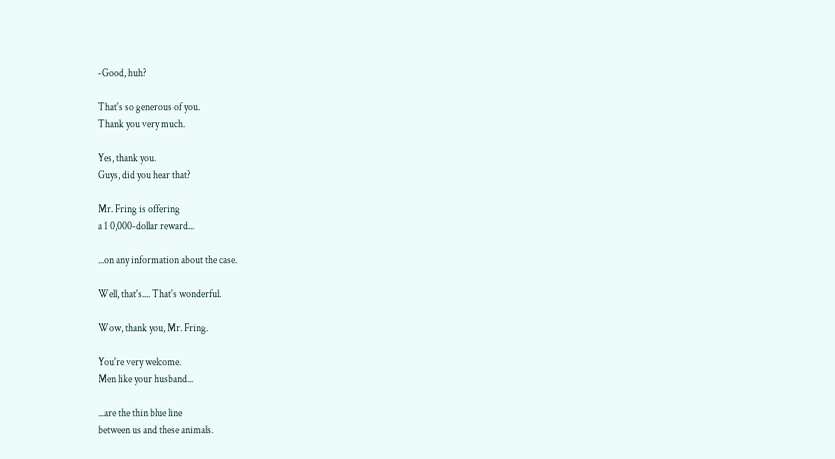-Good, huh?

That's so generous of you.
Thank you very much.

Yes, thank you.
Guys, did you hear that?

Mr. Fring is offering
a 1 0,000-dollar reward...

...on any information about the case.

Well, that's.... That's wonderful.

Wow, thank you, Mr. Fring.

You're very welcome.
Men like your husband...

...are the thin blue line
between us and these animals.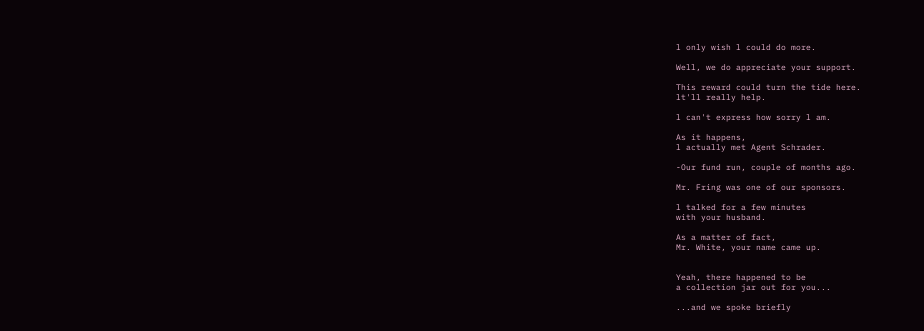l only wish l could do more.

Well, we do appreciate your support.

This reward could turn the tide here.
lt'll really help.

l can't express how sorry l am.

As it happens,
l actually met Agent Schrader.

-Our fund run, couple of months ago.

Mr. Fring was one of our sponsors.

l talked for a few minutes
with your husband.

As a matter of fact,
Mr. White, your name came up.


Yeah, there happened to be
a collection jar out for you...

...and we spoke briefly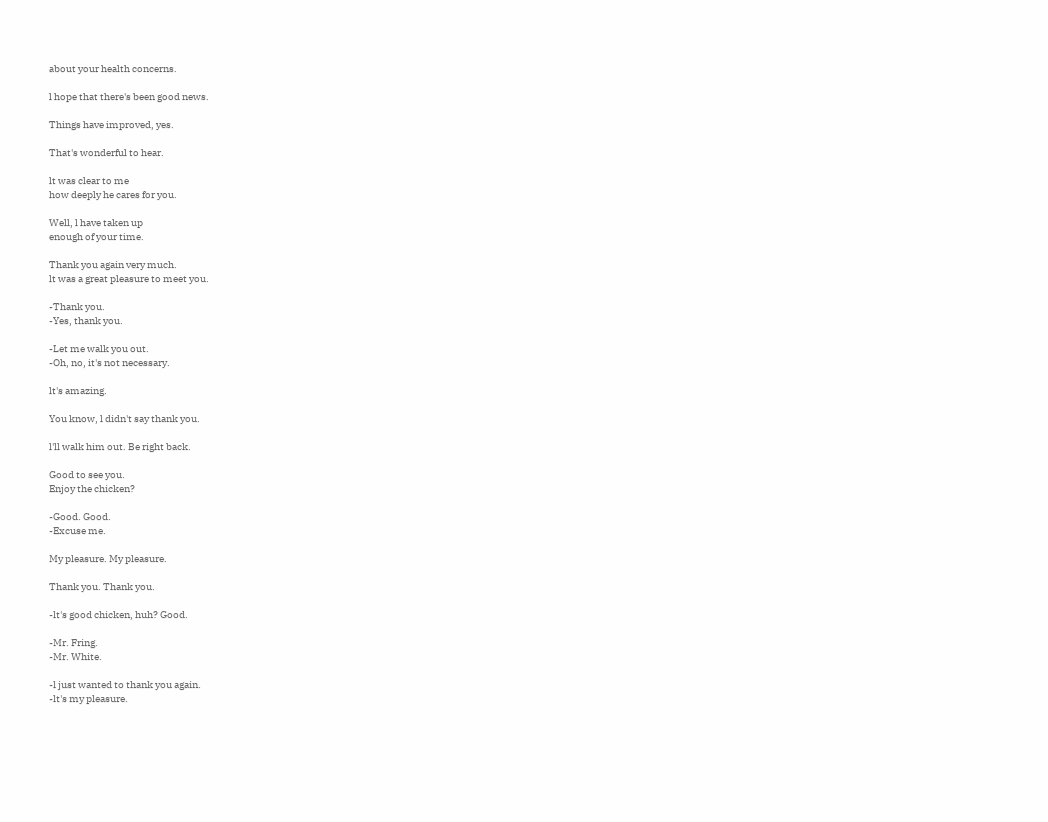about your health concerns.

l hope that there's been good news.

Things have improved, yes.

That's wonderful to hear.

lt was clear to me
how deeply he cares for you.

Well, l have taken up
enough of your time.

Thank you again very much.
lt was a great pleasure to meet you.

-Thank you.
-Yes, thank you.

-Let me walk you out.
-Oh, no, it's not necessary.

lt's amazing.

You know, l didn't say thank you.

l'll walk him out. Be right back.

Good to see you.
Enjoy the chicken?

-Good. Good.
-Excuse me.

My pleasure. My pleasure.

Thank you. Thank you.

-lt's good chicken, huh? Good.

-Mr. Fring.
-Mr. White.

-l just wanted to thank you again.
-lt's my pleasure.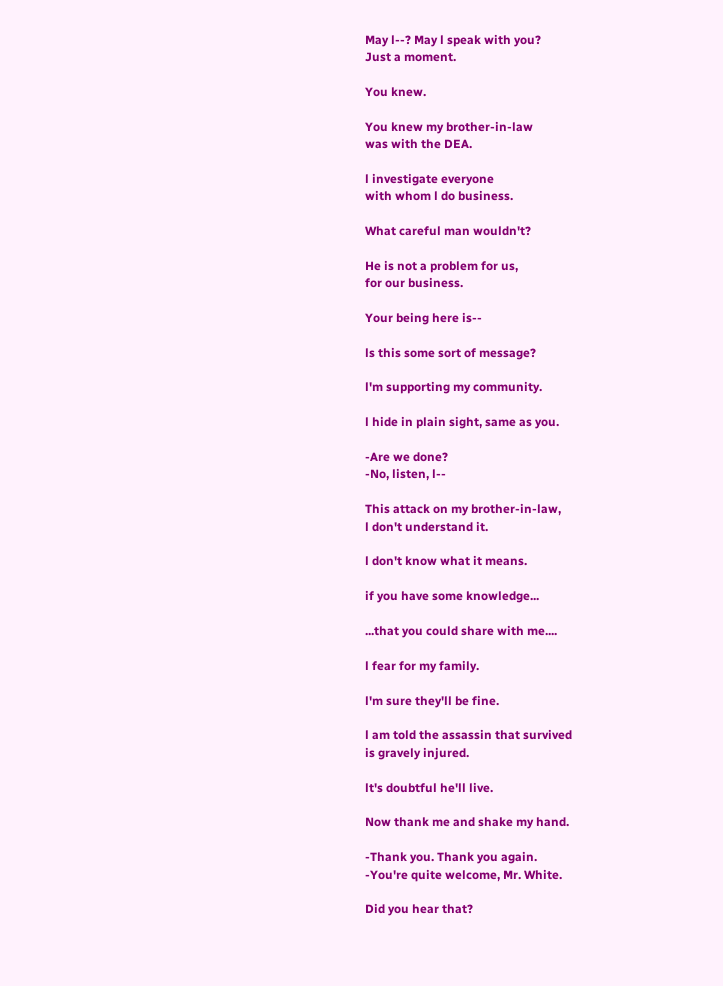May l--? May l speak with you?
Just a moment.

You knew.

You knew my brother-in-law
was with the DEA.

l investigate everyone
with whom l do business.

What careful man wouldn't?

He is not a problem for us,
for our business.

Your being here is--

ls this some sort of message?

l'm supporting my community.

l hide in plain sight, same as you.

-Are we done?
-No, listen, l--

This attack on my brother-in-law,
l don't understand it.

l don't know what it means.

if you have some knowledge...

...that you could share with me....

l fear for my family.

l'm sure they'll be fine.

l am told the assassin that survived
is gravely injured.

lt's doubtful he'll live.

Now thank me and shake my hand.

-Thank you. Thank you again.
-You're quite welcome, Mr. White.

Did you hear that?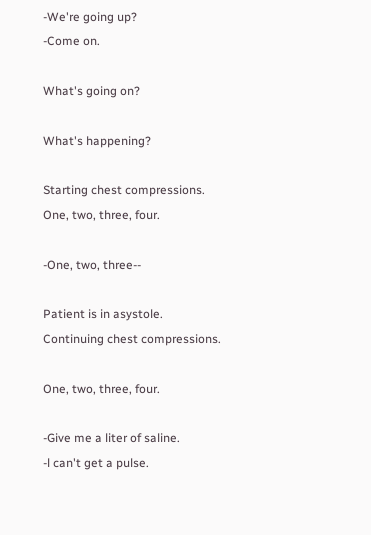-We're going up?
-Come on.

What's going on?

What's happening?

Starting chest compressions.
One, two, three, four.

-One, two, three--

Patient is in asystole.
Continuing chest compressions.

One, two, three, four.

-Give me a liter of saline.
-l can't get a pulse.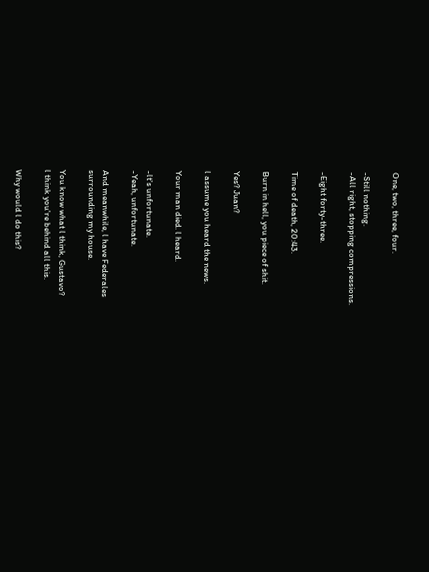One, two, three, four.

-Still nothing.
-All right, stopping compressions.

-Eight forty-three.

Time of death, 20:43.

Burn in hell, you piece of shit.

Yes? Juan?

l assume you heard the news.

Your man died. l heard.

-lt's unfortunate.
-Yeah, unfortunate.

And meanwhile, l have Federales
surrounding my house.

You know what l think, Gustavo?
l think you're behind all this.

Why would l do this?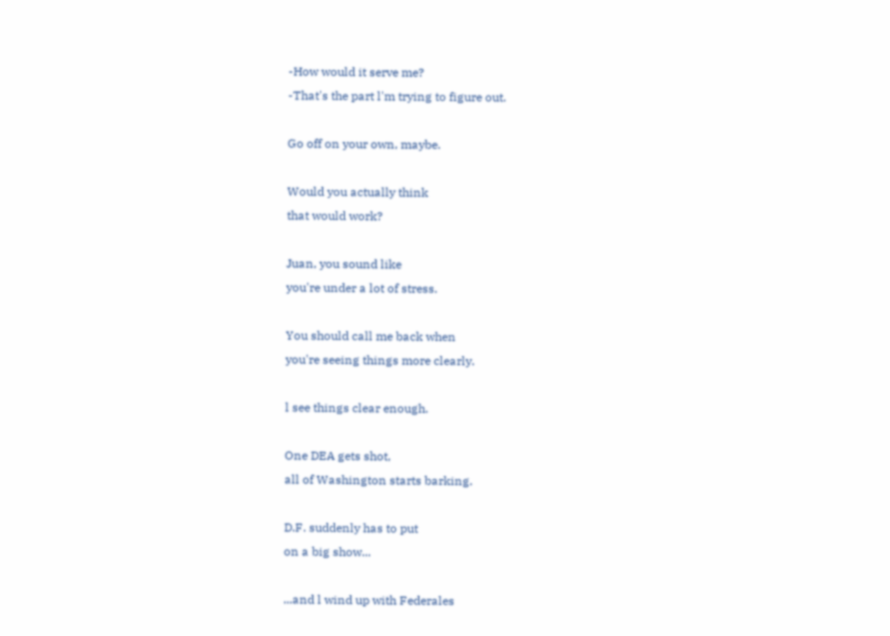-How would it serve me?
-That's the part l'm trying to figure out.

Go off on your own, maybe.

Would you actually think
that would work?

Juan, you sound like
you're under a lot of stress.

You should call me back when
you're seeing things more clearly.

l see things clear enough.

One DEA gets shot,
all of Washington starts barking.

D.F. suddenly has to put
on a big show...

...and l wind up with Federales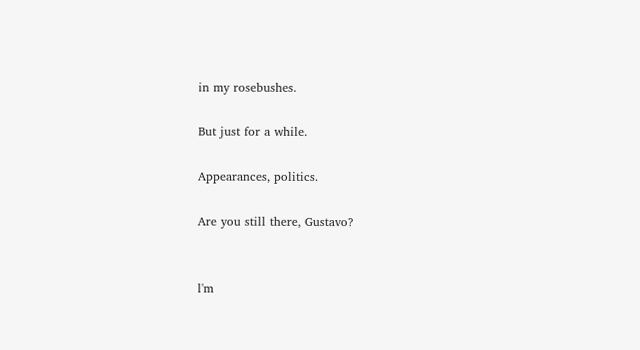in my rosebushes.

But just for a while.

Appearances, politics.

Are you still there, Gustavo?


l'm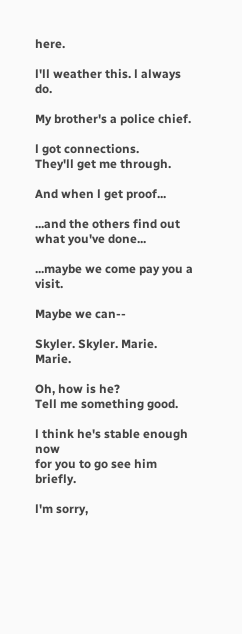here.

l'll weather this. l always do.

My brother's a police chief.

l got connections.
They'll get me through.

And when l get proof...

...and the others find out
what you've done...

...maybe we come pay you a visit.

Maybe we can--

Skyler. Skyler. Marie. Marie.

Oh, how is he?
Tell me something good.

l think he's stable enough now
for you to go see him briefly.

l'm sorry,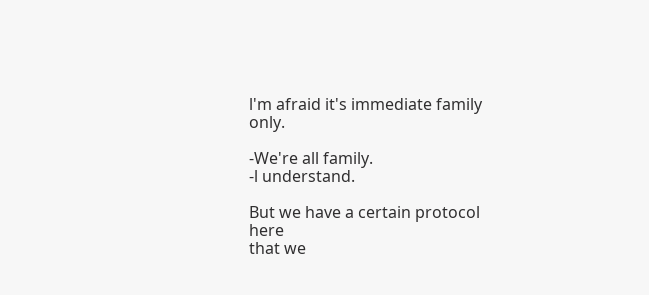l'm afraid it's immediate family only.

-We're all family.
-l understand.

But we have a certain protocol here
that we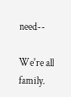need--

We're all family.